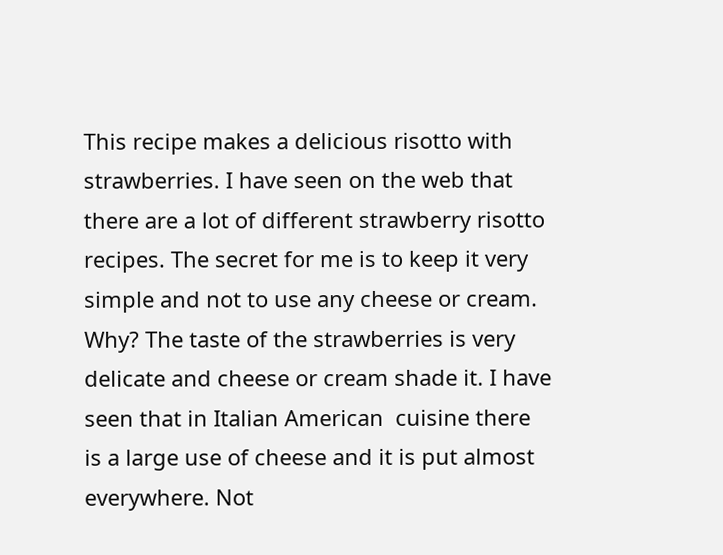This recipe makes a delicious risotto with strawberries. I have seen on the web that there are a lot of different strawberry risotto recipes. The secret for me is to keep it very simple and not to use any cheese or cream. Why? The taste of the strawberries is very delicate and cheese or cream shade it. I have seen that in Italian American  cuisine there is a large use of cheese and it is put almost everywhere. Not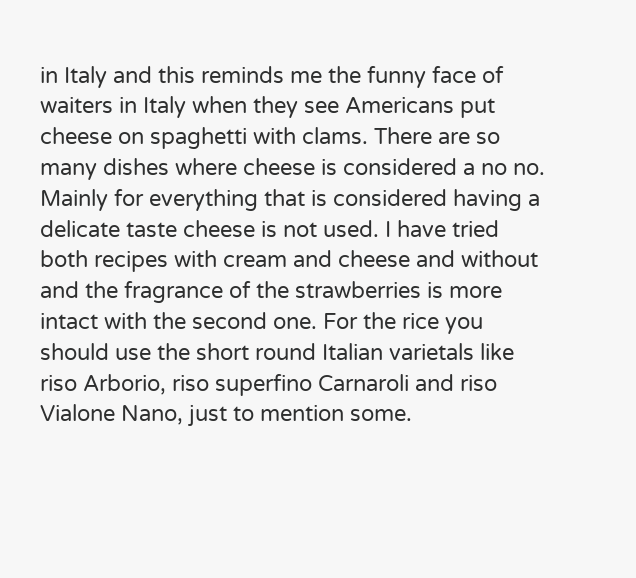in Italy and this reminds me the funny face of waiters in Italy when they see Americans put cheese on spaghetti with clams. There are so many dishes where cheese is considered a no no.   Mainly for everything that is considered having a delicate taste cheese is not used. I have tried both recipes with cream and cheese and without and the fragrance of the strawberries is more intact with the second one. For the rice you should use the short round Italian varietals like  riso Arborio, riso superfino Carnaroli and riso Vialone Nano, just to mention some.